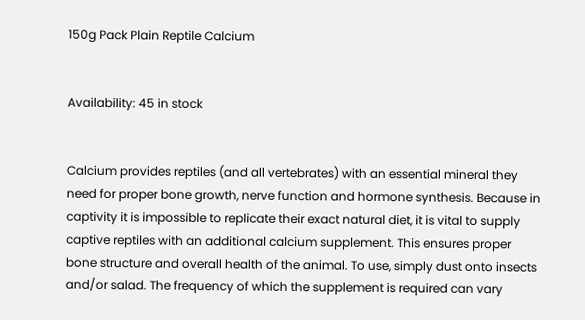150g Pack Plain Reptile Calcium


Availability: 45 in stock


Calcium provides reptiles (and all vertebrates) with an essential mineral they need for proper bone growth, nerve function and hormone synthesis. Because in captivity it is impossible to replicate their exact natural diet, it is vital to supply captive reptiles with an additional calcium supplement. This ensures proper bone structure and overall health of the animal. To use, simply dust onto insects and/or salad. The frequency of which the supplement is required can vary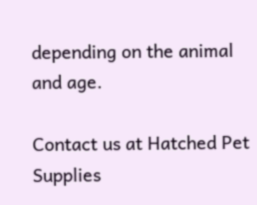depending on the animal and age.

Contact us at Hatched Pet Supplies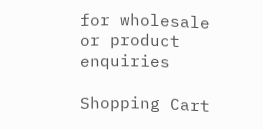for wholesale or product enquiries

Shopping Cart